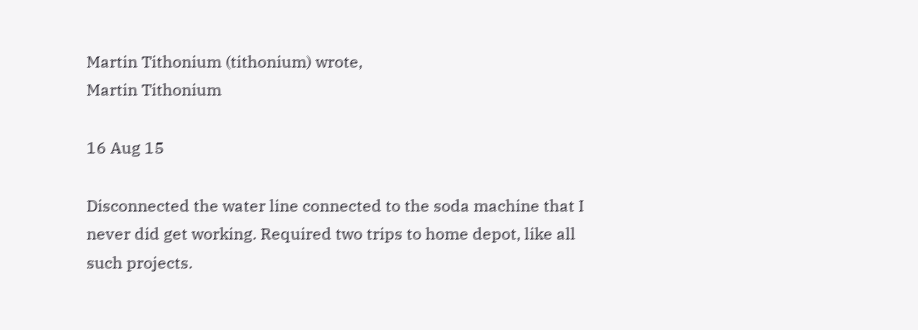Martin Tithonium (tithonium) wrote,
Martin Tithonium

16 Aug 15

Disconnected the water line connected to the soda machine that I never did get working. Required two trips to home depot, like all such projects.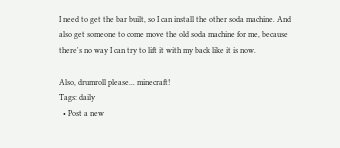I need to get the bar built, so I can install the other soda machine. And also get someone to come move the old soda machine for me, because there's no way I can try to lift it with my back like it is now.

Also, drumroll please... minecraft!
Tags: daily
  • Post a new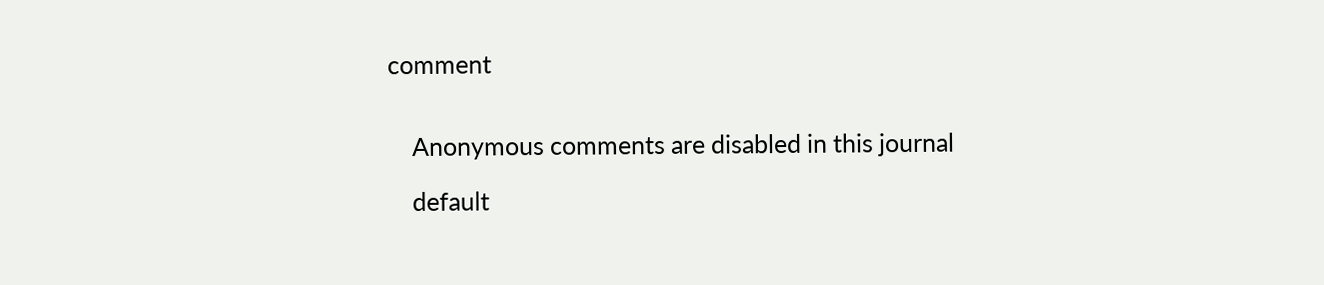comment


    Anonymous comments are disabled in this journal

    default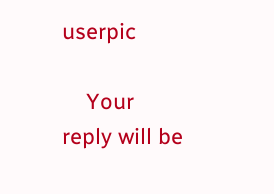userpic

    Your reply will be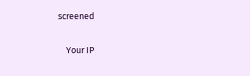screened

    Your IP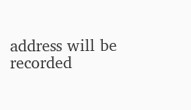address will be recorded